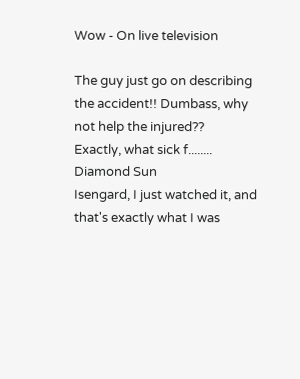Wow - On live television

The guy just go on describing the accident!! Dumbass, why not help the injured??
Exactly, what sick f........
Diamond Sun
Isengard, I just watched it, and that's exactly what I was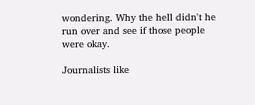wondering. Why the hell didn't he run over and see if those people were okay.

Journalists like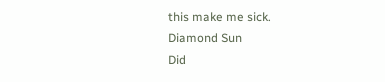this make me sick.
Diamond Sun
Did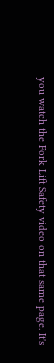you watch the Fork Lift Safety video on that same page. It's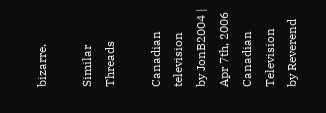bizarre.

Similar Threads

Canadian television
by JonB2004 | Apr 7th, 2006
Canadian Television
by Reverend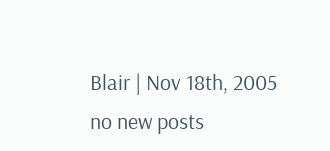Blair | Nov 18th, 2005
no new posts